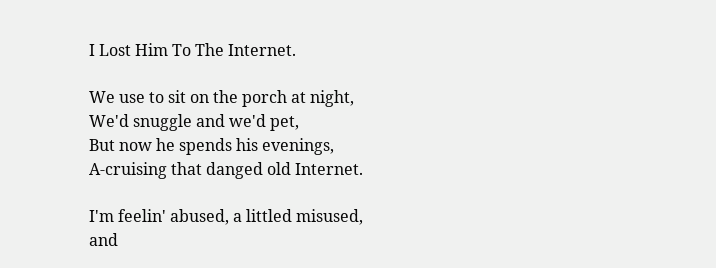I Lost Him To The Internet.

We use to sit on the porch at night,
We'd snuggle and we'd pet,
But now he spends his evenings,
A-cruising that danged old Internet.

I'm feelin' abused, a littled misused,
and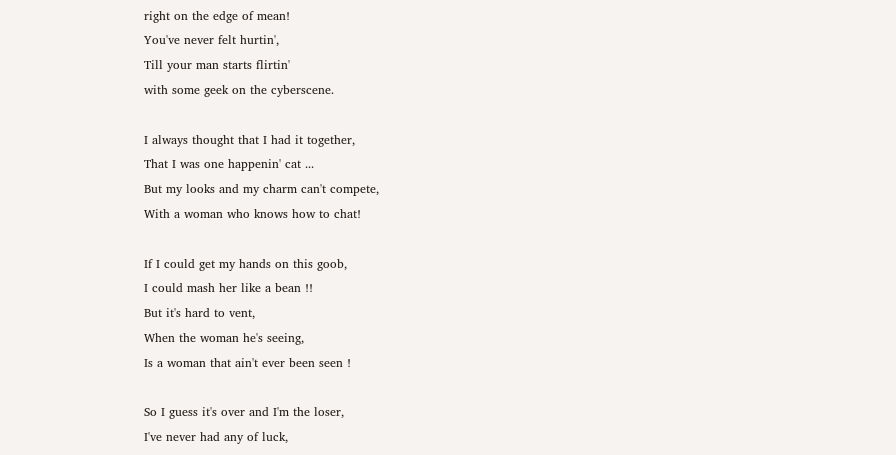right on the edge of mean!
You've never felt hurtin',
Till your man starts flirtin'
with some geek on the cyberscene.

I always thought that I had it together,
That I was one happenin' cat ...
But my looks and my charm can't compete,
With a woman who knows how to chat!

If I could get my hands on this goob,
I could mash her like a bean !!
But it's hard to vent,
When the woman he's seeing,
Is a woman that ain't ever been seen !

So I guess it's over and I'm the loser,
I've never had any of luck,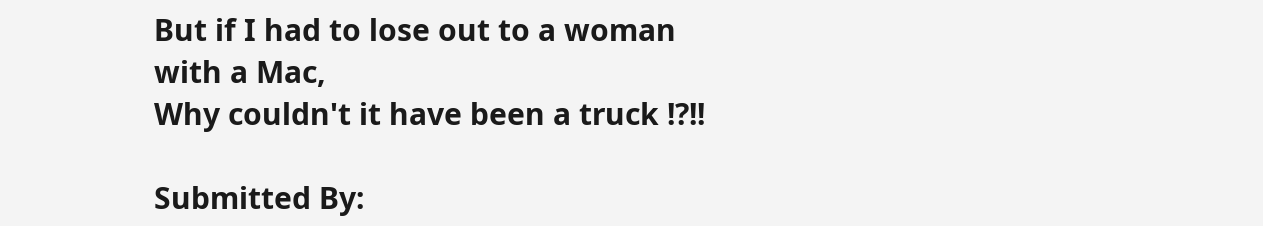But if I had to lose out to a woman with a Mac,
Why couldn't it have been a truck !?!!

Submitted By: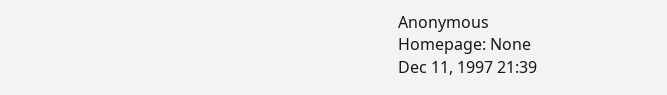Anonymous
Homepage: None
Dec 11, 1997 21:39